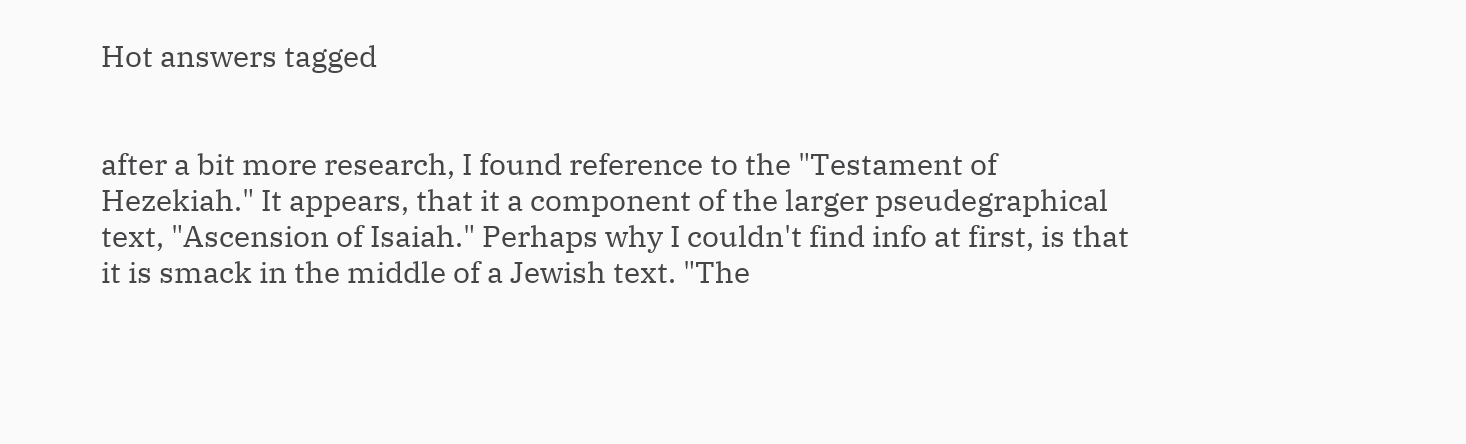Hot answers tagged


after a bit more research, I found reference to the "Testament of Hezekiah." It appears, that it a component of the larger pseudegraphical text, "Ascension of Isaiah." Perhaps why I couldn't find info at first, is that it is smack in the middle of a Jewish text. "The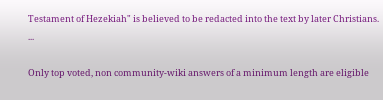Testament of Hezekiah" is believed to be redacted into the text by later Christians. ...

Only top voted, non community-wiki answers of a minimum length are eligible